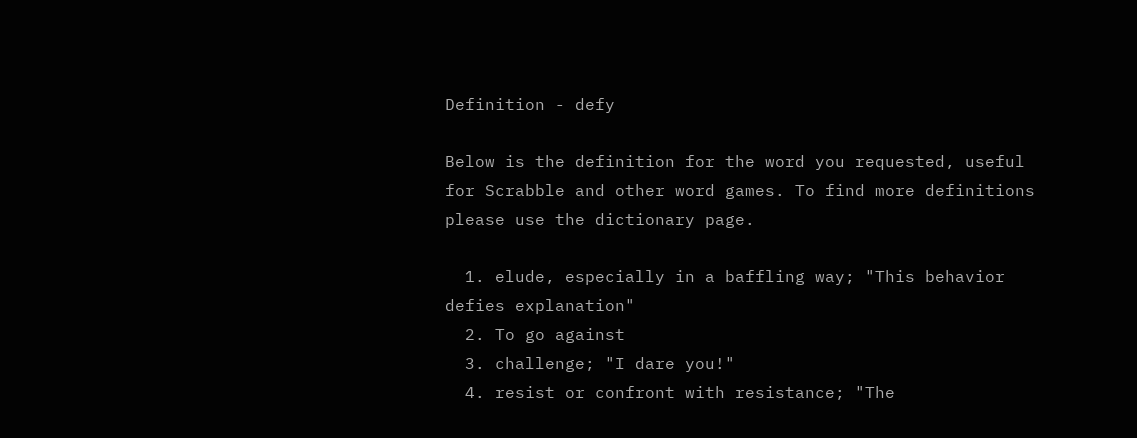Definition - defy

Below is the definition for the word you requested, useful for Scrabble and other word games. To find more definitions please use the dictionary page.

  1. elude, especially in a baffling way; "This behavior defies explanation"
  2. To go against
  3. challenge; "I dare you!"
  4. resist or confront with resistance; "The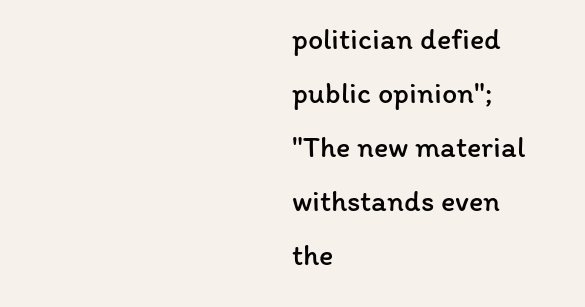politician defied public opinion"; "The new material withstands even the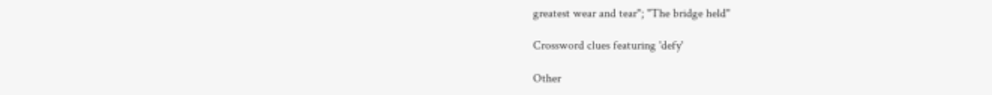greatest wear and tear"; "The bridge held"

Crossword clues featuring 'defy'

Other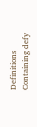Definitions Containing defy